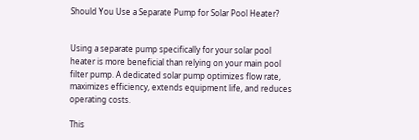Should You Use a Separate Pump for Solar Pool Heater?


Using a separate pump specifically for your solar pool heater is more beneficial than relying on your main pool filter pump. A dedicated solar pump optimizes flow rate, maximizes efficiency, extends equipment life, and reduces operating costs.

This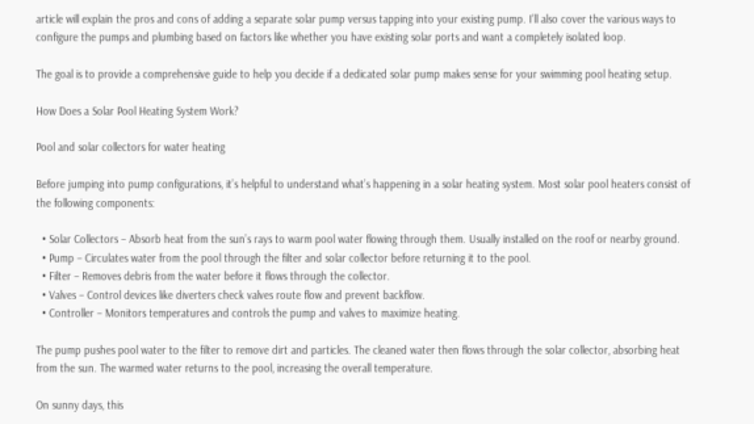article will explain the pros and cons of adding a separate solar pump versus tapping into your existing pump. I’ll also cover the various ways to configure the pumps and plumbing based on factors like whether you have existing solar ports and want a completely isolated loop.

The goal is to provide a comprehensive guide to help you decide if a dedicated solar pump makes sense for your swimming pool heating setup.

How Does a Solar Pool Heating System Work?

Pool and solar collectors for water heating

Before jumping into pump configurations, it’s helpful to understand what’s happening in a solar heating system. Most solar pool heaters consist of the following components:

  • Solar Collectors – Absorb heat from the sun’s rays to warm pool water flowing through them. Usually installed on the roof or nearby ground.
  • Pump – Circulates water from the pool through the filter and solar collector before returning it to the pool.
  • Filter – Removes debris from the water before it flows through the collector.
  • Valves – Control devices like diverters check valves route flow and prevent backflow.
  • Controller – Monitors temperatures and controls the pump and valves to maximize heating.

The pump pushes pool water to the filter to remove dirt and particles. The cleaned water then flows through the solar collector, absorbing heat from the sun. The warmed water returns to the pool, increasing the overall temperature.

On sunny days, this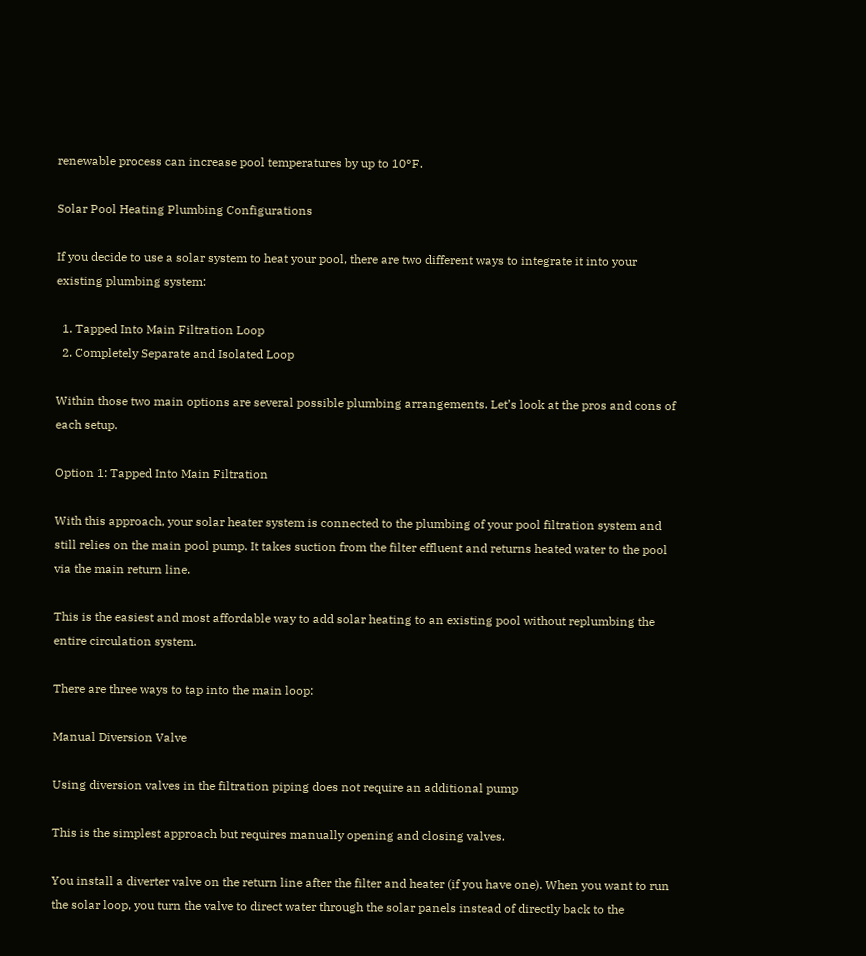renewable process can increase pool temperatures by up to 10°F.

Solar Pool Heating Plumbing Configurations

If you decide to use a solar system to heat your pool, there are two different ways to integrate it into your existing plumbing system:

  1. Tapped Into Main Filtration Loop
  2. Completely Separate and Isolated Loop

Within those two main options are several possible plumbing arrangements. Let’s look at the pros and cons of each setup.

Option 1: Tapped Into Main Filtration

With this approach, your solar heater system is connected to the plumbing of your pool filtration system and still relies on the main pool pump. It takes suction from the filter effluent and returns heated water to the pool via the main return line.

This is the easiest and most affordable way to add solar heating to an existing pool without replumbing the entire circulation system.

There are three ways to tap into the main loop:

Manual Diversion Valve

Using diversion valves in the filtration piping does not require an additional pump

This is the simplest approach but requires manually opening and closing valves.

You install a diverter valve on the return line after the filter and heater (if you have one). When you want to run the solar loop, you turn the valve to direct water through the solar panels instead of directly back to the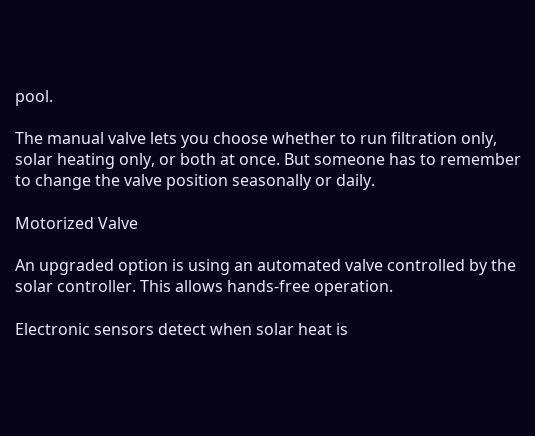pool.

The manual valve lets you choose whether to run filtration only, solar heating only, or both at once. But someone has to remember to change the valve position seasonally or daily.

Motorized Valve

An upgraded option is using an automated valve controlled by the solar controller. This allows hands-free operation.

Electronic sensors detect when solar heat is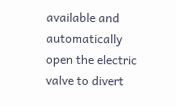available and automatically open the electric valve to divert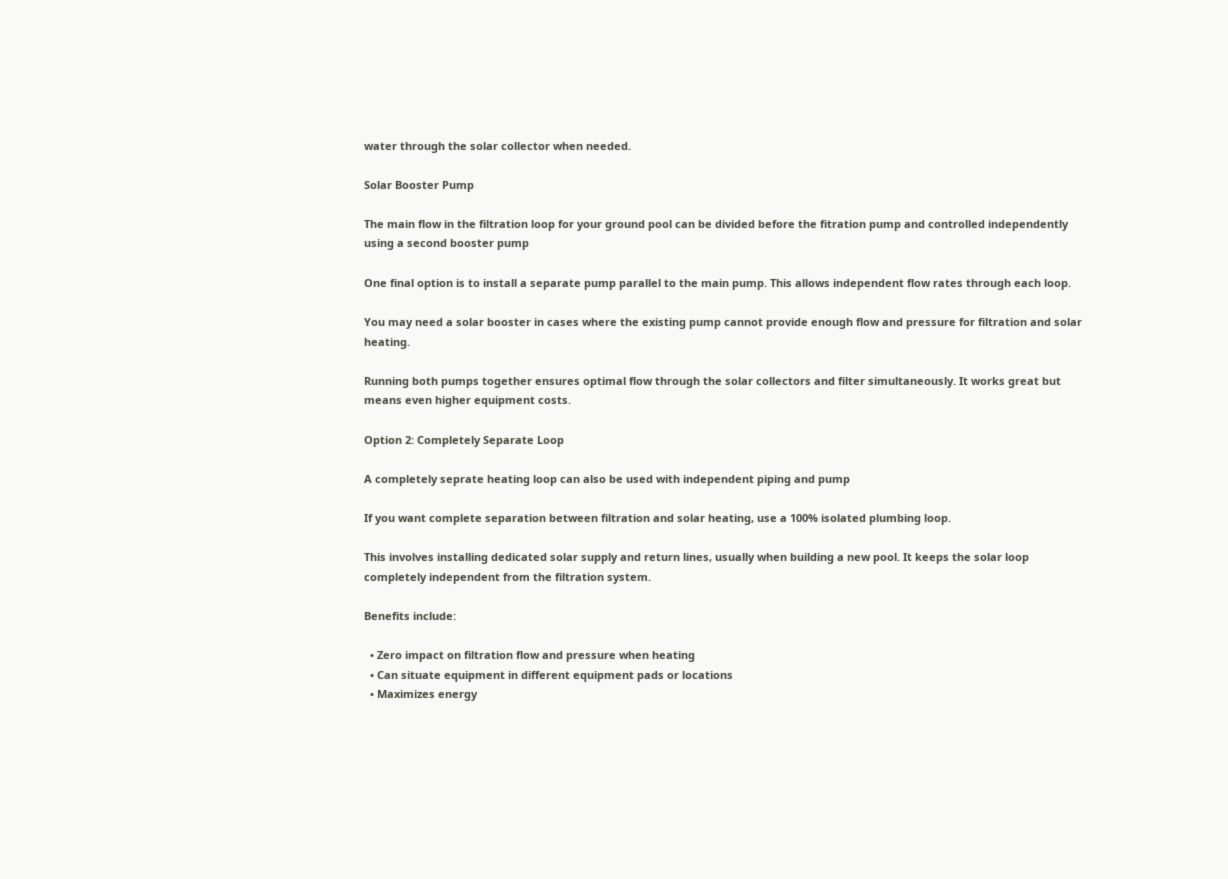water through the solar collector when needed.

Solar Booster Pump

The main flow in the filtration loop for your ground pool can be divided before the fitration pump and controlled independently using a second booster pump

One final option is to install a separate pump parallel to the main pump. This allows independent flow rates through each loop.

You may need a solar booster in cases where the existing pump cannot provide enough flow and pressure for filtration and solar heating.

Running both pumps together ensures optimal flow through the solar collectors and filter simultaneously. It works great but means even higher equipment costs.

Option 2: Completely Separate Loop

A completely seprate heating loop can also be used with independent piping and pump

If you want complete separation between filtration and solar heating, use a 100% isolated plumbing loop.

This involves installing dedicated solar supply and return lines, usually when building a new pool. It keeps the solar loop completely independent from the filtration system.

Benefits include:

  • Zero impact on filtration flow and pressure when heating
  • Can situate equipment in different equipment pads or locations
  • Maximizes energy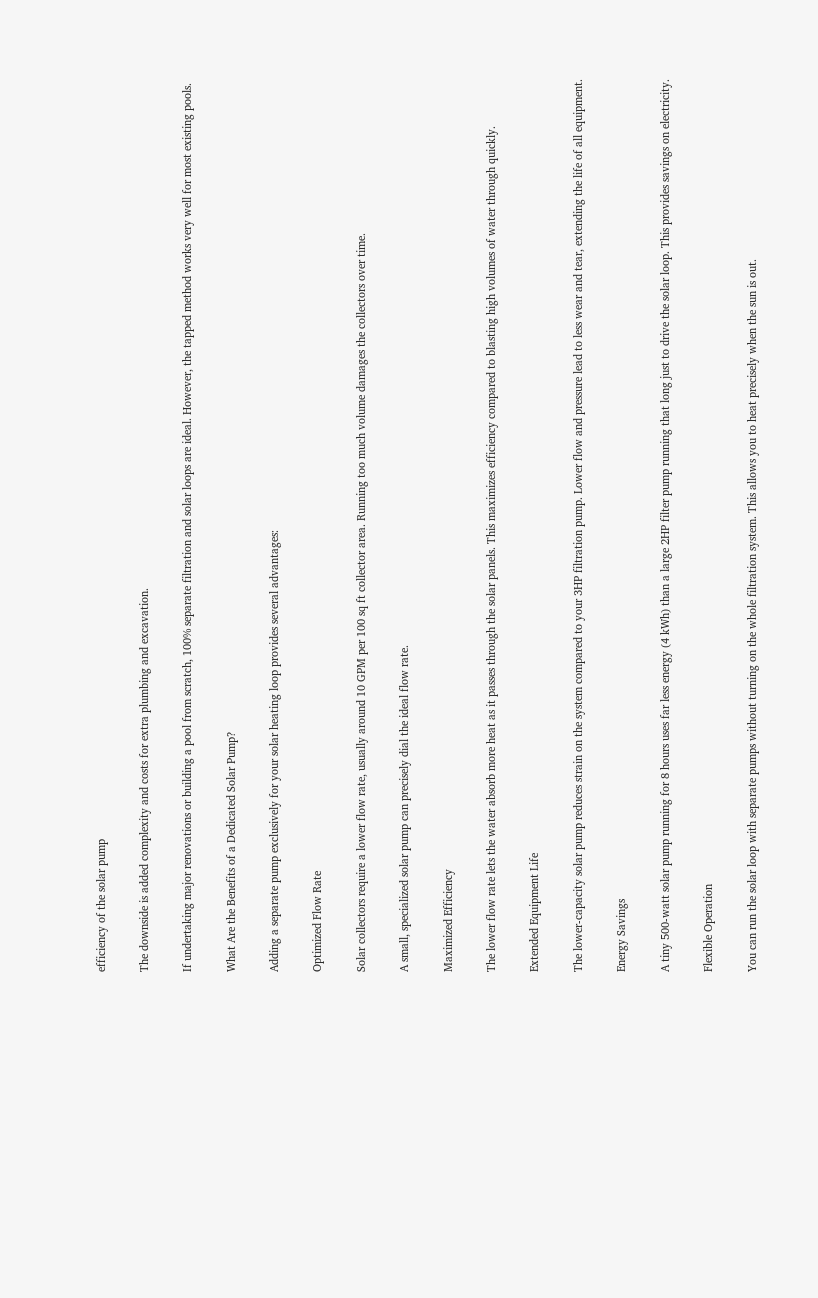efficiency of the solar pump

The downside is added complexity and costs for extra plumbing and excavation.

If undertaking major renovations or building a pool from scratch, 100% separate filtration and solar loops are ideal. However, the tapped method works very well for most existing pools.

What Are the Benefits of a Dedicated Solar Pump?

Adding a separate pump exclusively for your solar heating loop provides several advantages:

Optimized Flow Rate

Solar collectors require a lower flow rate, usually around 10 GPM per 100 sq ft collector area. Running too much volume damages the collectors over time.

A small, specialized solar pump can precisely dial the ideal flow rate.

Maximized Efficiency

The lower flow rate lets the water absorb more heat as it passes through the solar panels. This maximizes efficiency compared to blasting high volumes of water through quickly.

Extended Equipment Life

The lower-capacity solar pump reduces strain on the system compared to your 3HP filtration pump. Lower flow and pressure lead to less wear and tear, extending the life of all equipment.

Energy Savings

A tiny 500-watt solar pump running for 8 hours uses far less energy (4 kWh) than a large 2HP filter pump running that long just to drive the solar loop. This provides savings on electricity.

Flexible Operation

You can run the solar loop with separate pumps without turning on the whole filtration system. This allows you to heat precisely when the sun is out.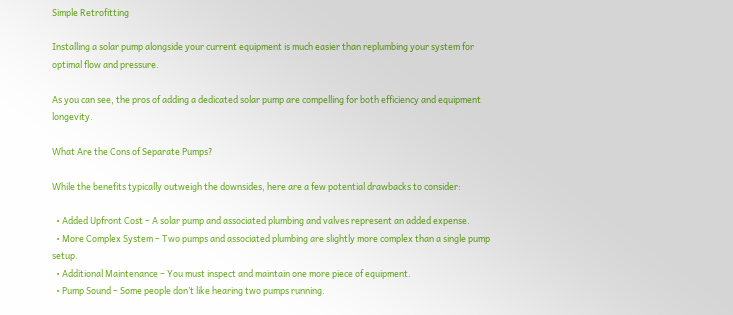Simple Retrofitting

Installing a solar pump alongside your current equipment is much easier than replumbing your system for optimal flow and pressure.

As you can see, the pros of adding a dedicated solar pump are compelling for both efficiency and equipment longevity.

What Are the Cons of Separate Pumps?

While the benefits typically outweigh the downsides, here are a few potential drawbacks to consider:

  • Added Upfront Cost – A solar pump and associated plumbing and valves represent an added expense.
  • More Complex System – Two pumps and associated plumbing are slightly more complex than a single pump setup.
  • Additional Maintenance – You must inspect and maintain one more piece of equipment.
  • Pump Sound – Some people don’t like hearing two pumps running.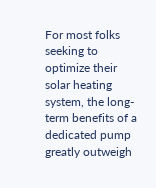For most folks seeking to optimize their solar heating system, the long-term benefits of a dedicated pump greatly outweigh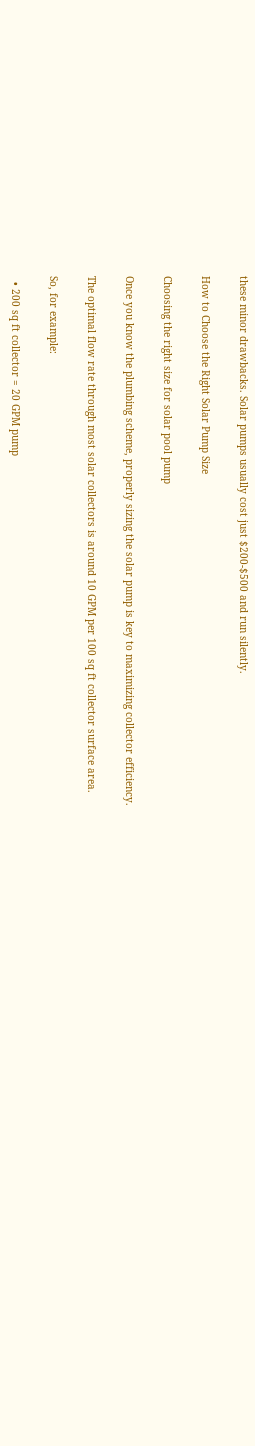these minor drawbacks. Solar pumps usually cost just $200-$500 and run silently.

How to Choose the Right Solar Pump Size

Choosing the right size for solar pool pump

Once you know the plumbing scheme, properly sizing the solar pump is key to maximizing collector efficiency.

The optimal flow rate through most solar collectors is around 10 GPM per 100 sq ft collector surface area.

So, for example:

  • 200 sq ft collector = 20 GPM pump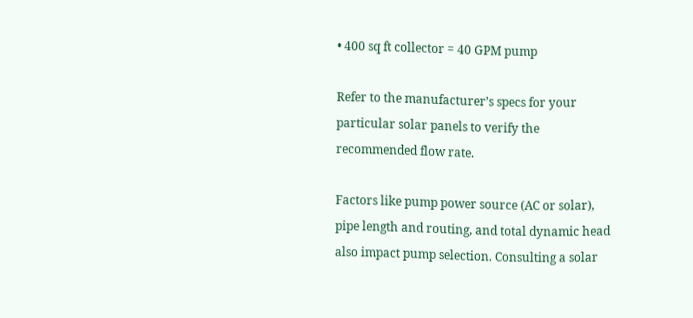• 400 sq ft collector = 40 GPM pump

Refer to the manufacturer’s specs for your particular solar panels to verify the recommended flow rate.

Factors like pump power source (AC or solar), pipe length and routing, and total dynamic head also impact pump selection. Consulting a solar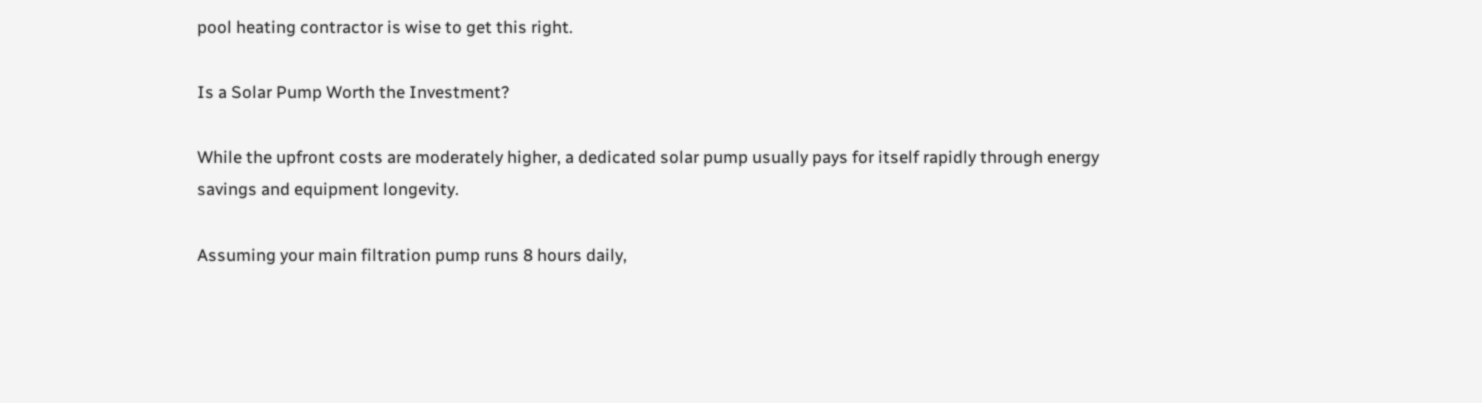pool heating contractor is wise to get this right.

Is a Solar Pump Worth the Investment?

While the upfront costs are moderately higher, a dedicated solar pump usually pays for itself rapidly through energy savings and equipment longevity.

Assuming your main filtration pump runs 8 hours daily,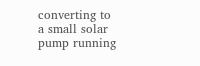converting to a small solar pump running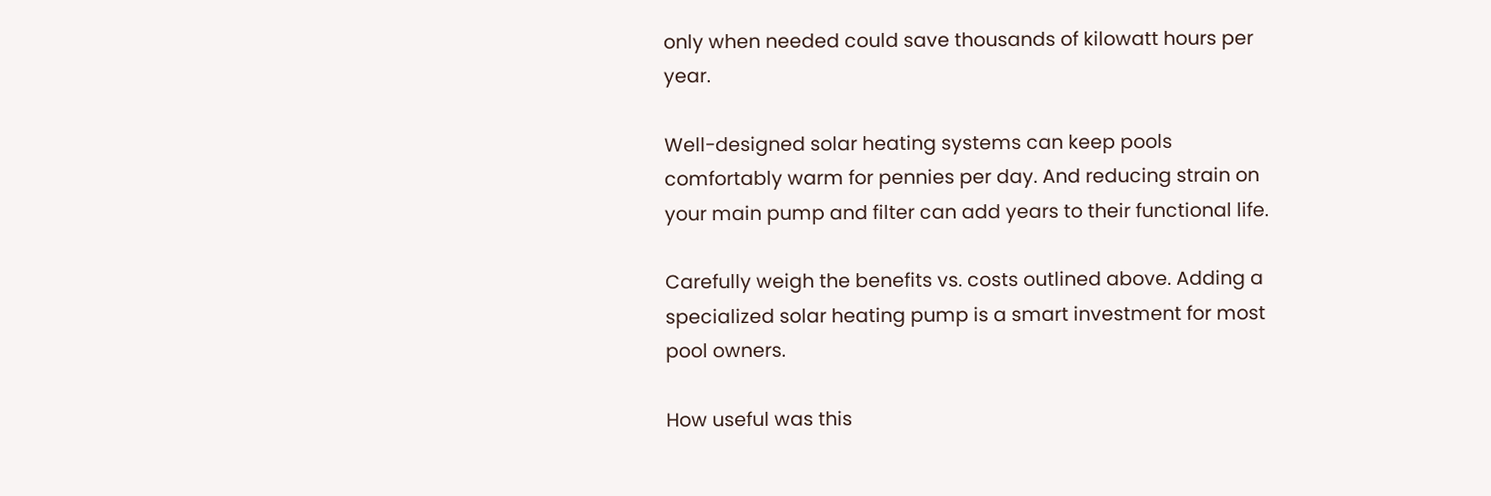only when needed could save thousands of kilowatt hours per year.

Well-designed solar heating systems can keep pools comfortably warm for pennies per day. And reducing strain on your main pump and filter can add years to their functional life.

Carefully weigh the benefits vs. costs outlined above. Adding a specialized solar heating pump is a smart investment for most pool owners.

How useful was this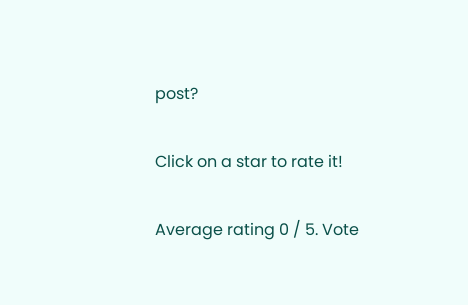post?

Click on a star to rate it!

Average rating 0 / 5. Vote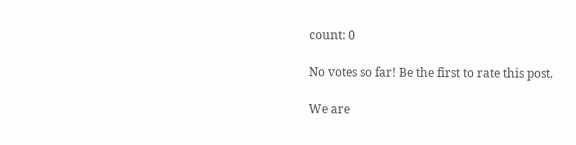count: 0

No votes so far! Be the first to rate this post.

We are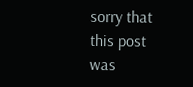sorry that this post was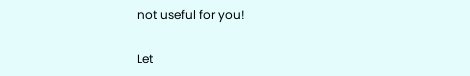not useful for you!

Let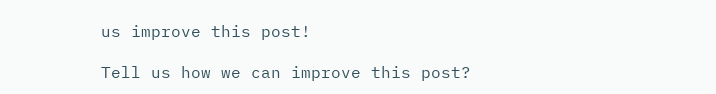us improve this post!

Tell us how we can improve this post?